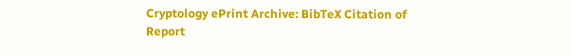Cryptology ePrint Archive: BibTeX Citation of Report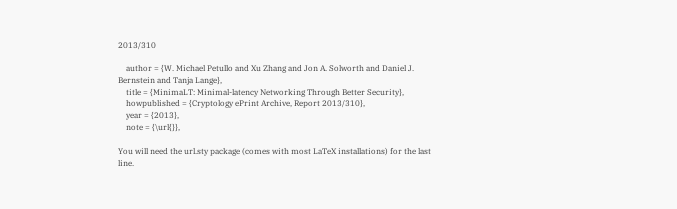2013/310

    author = {W. Michael Petullo and Xu Zhang and Jon A. Solworth and Daniel J. Bernstein and Tanja Lange},
    title = {MinimaLT: Minimal-latency Networking Through Better Security},
    howpublished = {Cryptology ePrint Archive, Report 2013/310},
    year = {2013},
    note = {\url{}},

You will need the url.sty package (comes with most LaTeX installations) for the last line.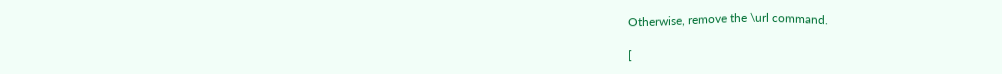Otherwise, remove the \url command.

[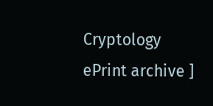Cryptology ePrint archive ]